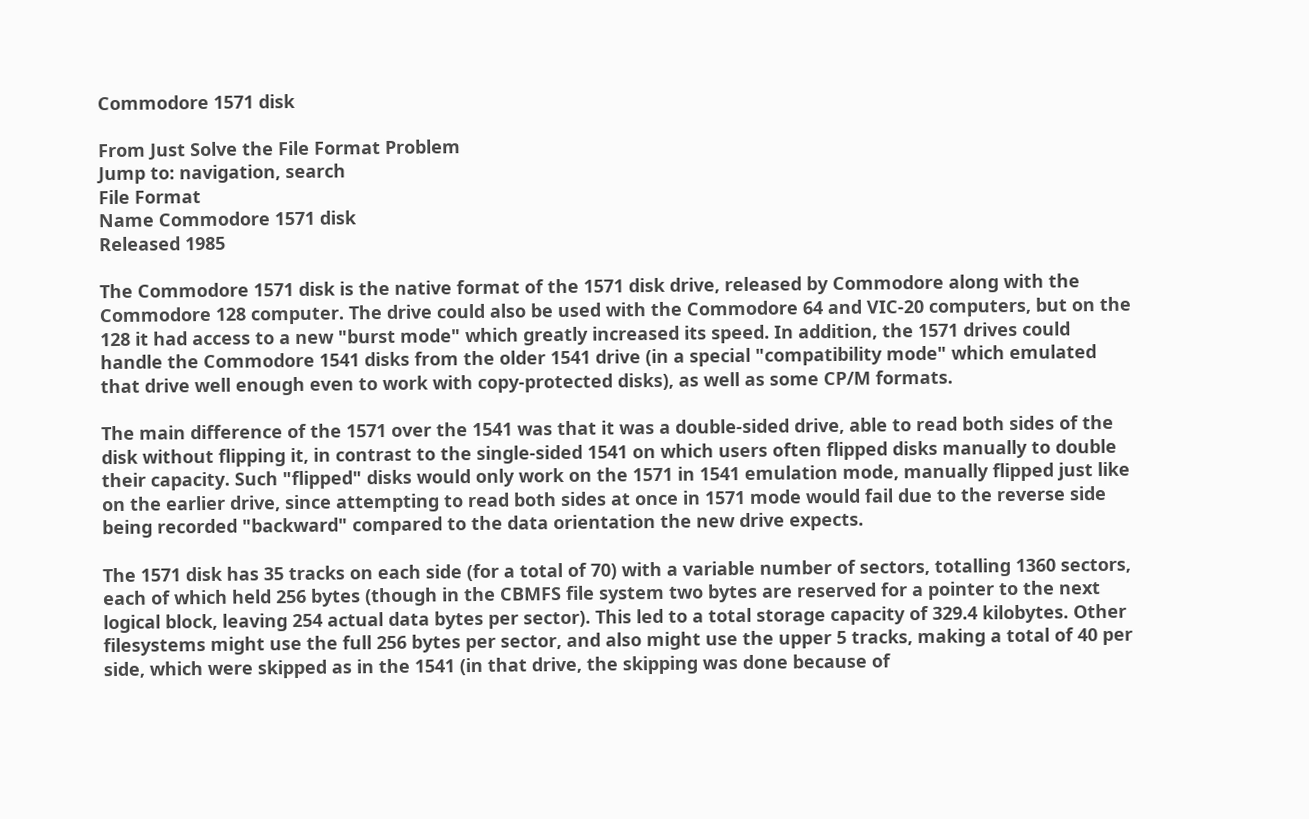Commodore 1571 disk

From Just Solve the File Format Problem
Jump to: navigation, search
File Format
Name Commodore 1571 disk
Released 1985

The Commodore 1571 disk is the native format of the 1571 disk drive, released by Commodore along with the Commodore 128 computer. The drive could also be used with the Commodore 64 and VIC-20 computers, but on the 128 it had access to a new "burst mode" which greatly increased its speed. In addition, the 1571 drives could handle the Commodore 1541 disks from the older 1541 drive (in a special "compatibility mode" which emulated that drive well enough even to work with copy-protected disks), as well as some CP/M formats.

The main difference of the 1571 over the 1541 was that it was a double-sided drive, able to read both sides of the disk without flipping it, in contrast to the single-sided 1541 on which users often flipped disks manually to double their capacity. Such "flipped" disks would only work on the 1571 in 1541 emulation mode, manually flipped just like on the earlier drive, since attempting to read both sides at once in 1571 mode would fail due to the reverse side being recorded "backward" compared to the data orientation the new drive expects.

The 1571 disk has 35 tracks on each side (for a total of 70) with a variable number of sectors, totalling 1360 sectors, each of which held 256 bytes (though in the CBMFS file system two bytes are reserved for a pointer to the next logical block, leaving 254 actual data bytes per sector). This led to a total storage capacity of 329.4 kilobytes. Other filesystems might use the full 256 bytes per sector, and also might use the upper 5 tracks, making a total of 40 per side, which were skipped as in the 1541 (in that drive, the skipping was done because of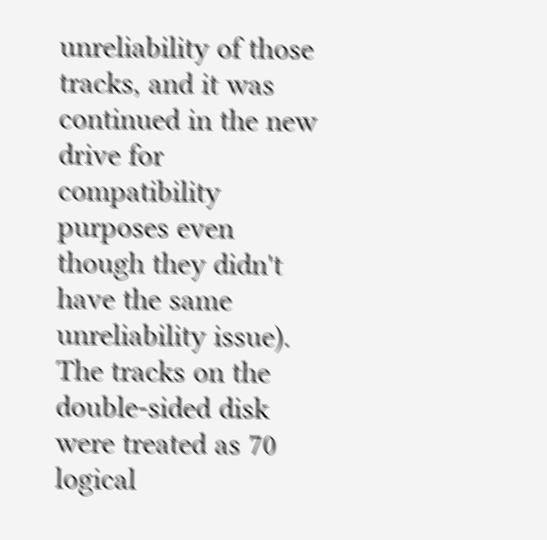unreliability of those tracks, and it was continued in the new drive for compatibility purposes even though they didn't have the same unreliability issue). The tracks on the double-sided disk were treated as 70 logical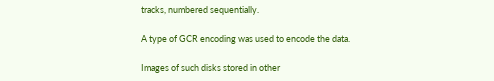tracks, numbered sequentially.

A type of GCR encoding was used to encode the data.

Images of such disks stored in other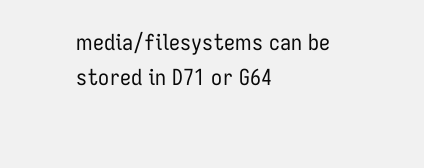media/filesystems can be stored in D71 or G64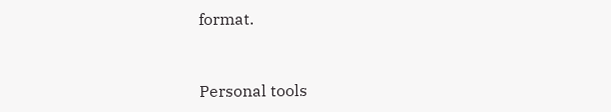format.


Personal tools